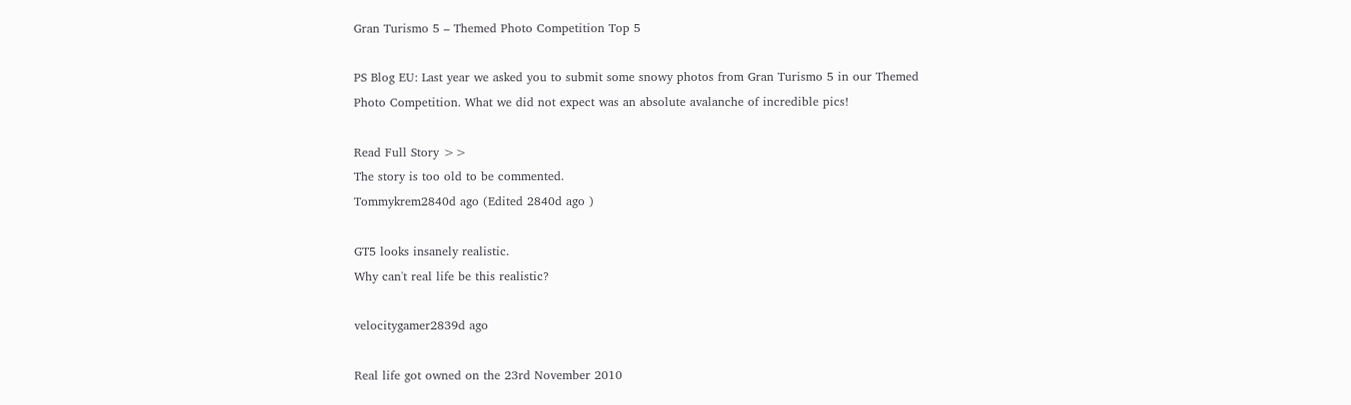Gran Turismo 5 – Themed Photo Competition Top 5

PS Blog EU: Last year we asked you to submit some snowy photos from Gran Turismo 5 in our Themed Photo Competition. What we did not expect was an absolute avalanche of incredible pics!

Read Full Story >>
The story is too old to be commented.
Tommykrem2840d ago (Edited 2840d ago )

GT5 looks insanely realistic.
Why can't real life be this realistic?

velocitygamer2839d ago

Real life got owned on the 23rd November 2010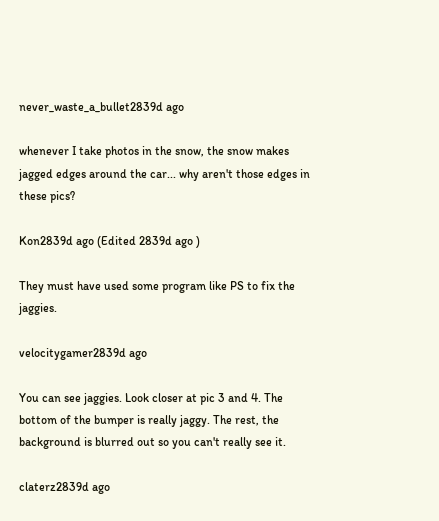never_waste_a_bullet2839d ago

whenever I take photos in the snow, the snow makes jagged edges around the car... why aren't those edges in these pics?

Kon2839d ago (Edited 2839d ago )

They must have used some program like PS to fix the jaggies.

velocitygamer2839d ago

You can see jaggies. Look closer at pic 3 and 4. The bottom of the bumper is really jaggy. The rest, the background is blurred out so you can't really see it.

claterz2839d ago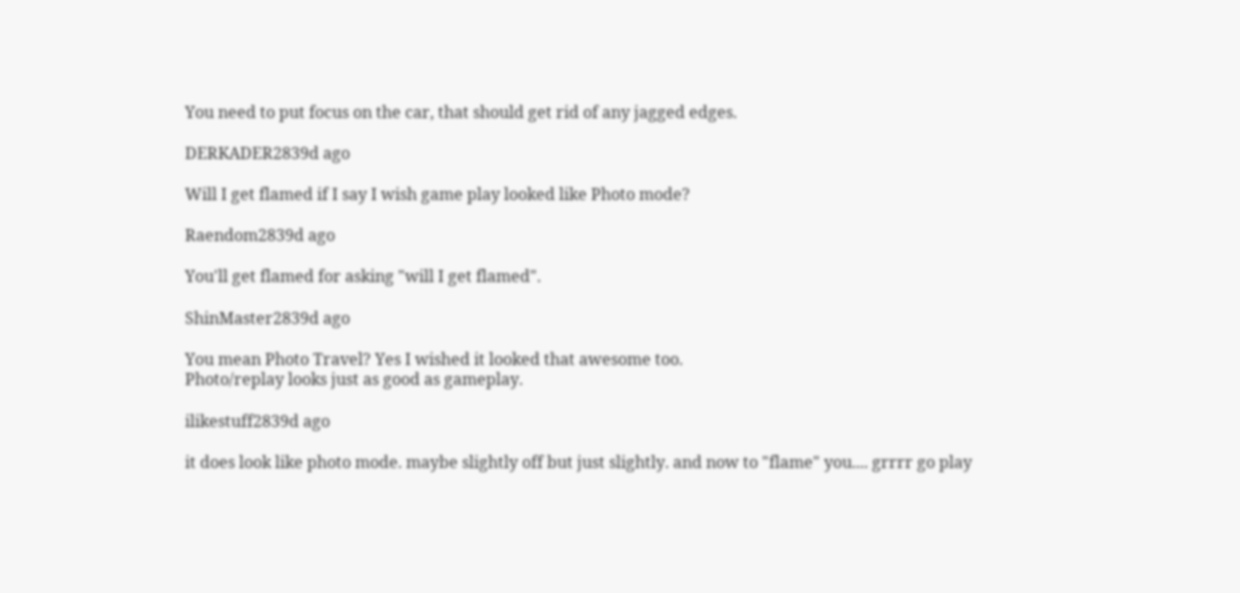You need to put focus on the car, that should get rid of any jagged edges.

DERKADER2839d ago

Will I get flamed if I say I wish game play looked like Photo mode?

Raendom2839d ago

You'll get flamed for asking "will I get flamed".

ShinMaster2839d ago

You mean Photo Travel? Yes I wished it looked that awesome too.
Photo/replay looks just as good as gameplay.

ilikestuff2839d ago

it does look like photo mode. maybe slightly off but just slightly. and now to "flame" you.... grrrr go play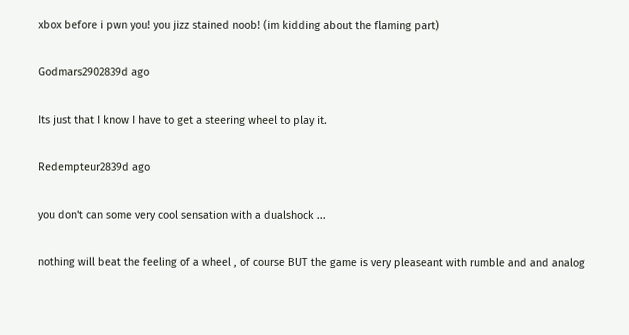xbox before i pwn you! you jizz stained noob! (im kidding about the flaming part)

Godmars2902839d ago

Its just that I know I have to get a steering wheel to play it.

Redempteur2839d ago

you don't can some very cool sensation with a dualshock ...

nothing will beat the feeling of a wheel , of course BUT the game is very pleaseant with rumble and and analog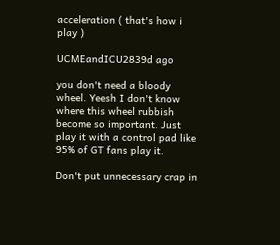acceleration ( that's how i play )

UCMEandICU2839d ago

you don't need a bloody wheel. Yeesh I don't know where this wheel rubbish become so important. Just play it with a control pad like 95% of GT fans play it.

Don't put unnecessary crap in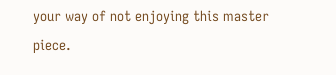your way of not enjoying this master piece.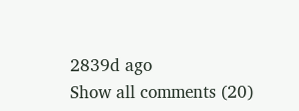2839d ago
Show all comments (20)